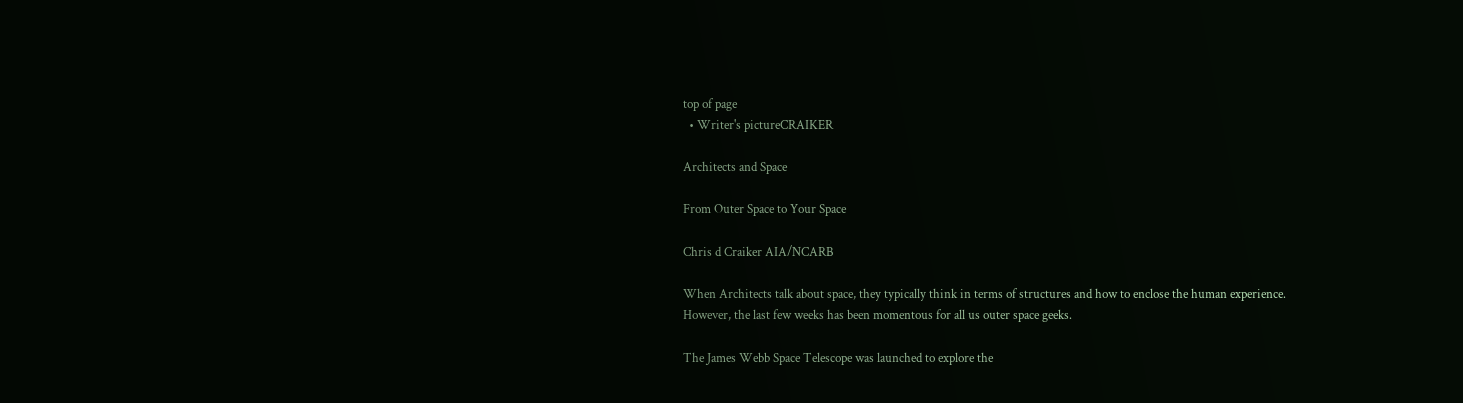top of page
  • Writer's pictureCRAIKER

Architects and Space

From Outer Space to Your Space

Chris d Craiker AIA/NCARB

When Architects talk about space, they typically think in terms of structures and how to enclose the human experience. However, the last few weeks has been momentous for all us outer space geeks.

The James Webb Space Telescope was launched to explore the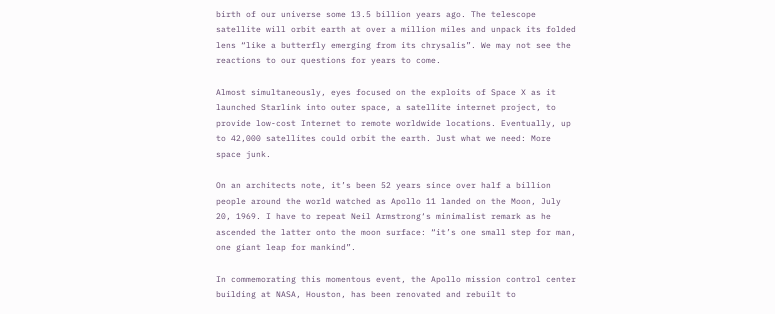birth of our universe some 13.5 billion years ago. The telescope satellite will orbit earth at over a million miles and unpack its folded lens “like a butterfly emerging from its chrysalis”. We may not see the reactions to our questions for years to come.

Almost simultaneously, eyes focused on the exploits of Space X as it launched Starlink into outer space, a satellite internet project, to provide low-cost Internet to remote worldwide locations. Eventually, up to 42,000 satellites could orbit the earth. Just what we need: More space junk.

On an architects note, it’s been 52 years since over half a billion people around the world watched as Apollo 11 landed on the Moon, July 20, 1969. I have to repeat Neil Armstrong‘s minimalist remark as he ascended the latter onto the moon surface: “it’s one small step for man, one giant leap for mankind”.

In commemorating this momentous event, the Apollo mission control center building at NASA, Houston, has been renovated and rebuilt to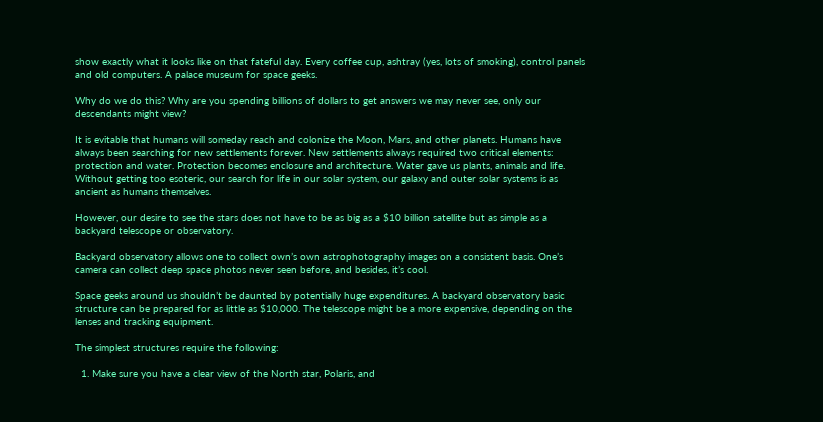show exactly what it looks like on that fateful day. Every coffee cup, ashtray (yes, lots of smoking), control panels and old computers. A palace museum for space geeks.

Why do we do this? Why are you spending billions of dollars to get answers we may never see, only our descendants might view?

It is evitable that humans will someday reach and colonize the Moon, Mars, and other planets. Humans have always been searching for new settlements forever. New settlements always required two critical elements: protection and water. Protection becomes enclosure and architecture. Water gave us plants, animals and life. Without getting too esoteric, our search for life in our solar system, our galaxy and outer solar systems is as ancient as humans themselves.

However, our desire to see the stars does not have to be as big as a $10 billion satellite but as simple as a backyard telescope or observatory.

Backyard observatory allows one to collect own’s own astrophotography images on a consistent basis. One’s camera can collect deep space photos never seen before, and besides, it’s cool.

Space geeks around us shouldn’t be daunted by potentially huge expenditures. A backyard observatory basic structure can be prepared for as little as $10,000. The telescope might be a more expensive, depending on the lenses and tracking equipment.

The simplest structures require the following:

  1. Make sure you have a clear view of the North star, Polaris, and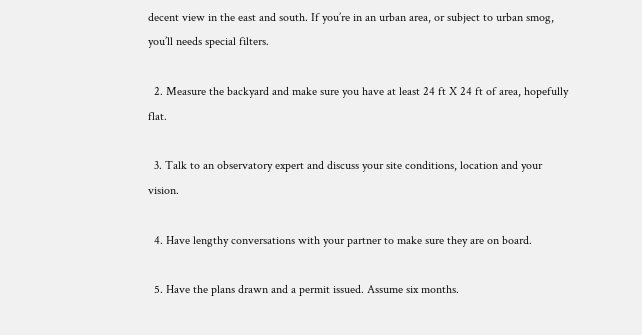decent view in the east and south. If you’re in an urban area, or subject to urban smog, you’ll needs special filters.

  2. Measure the backyard and make sure you have at least 24 ft X 24 ft of area, hopefully flat.

  3. Talk to an observatory expert and discuss your site conditions, location and your vision.

  4. Have lengthy conversations with your partner to make sure they are on board.

  5. Have the plans drawn and a permit issued. Assume six months.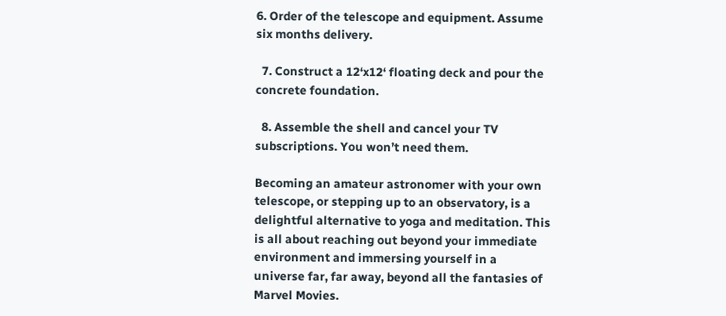6. Order of the telescope and equipment. Assume six months delivery.

  7. Construct a 12‘x12‘ floating deck and pour the concrete foundation.

  8. Assemble the shell and cancel your TV subscriptions. You won’t need them.

Becoming an amateur astronomer with your own telescope, or stepping up to an observatory, is a delightful alternative to yoga and meditation. This is all about reaching out beyond your immediate environment and immersing yourself in a universe far, far away, beyond all the fantasies of Marvel Movies.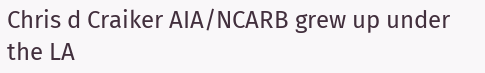Chris d Craiker AIA/NCARB grew up under the LA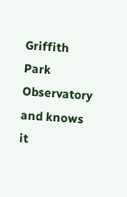Griffith Park Observatory and knows it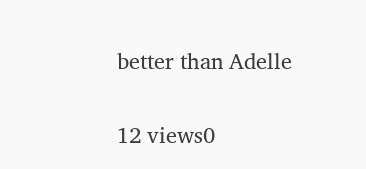better than Adelle

12 views0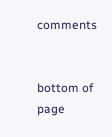comments


bottom of page